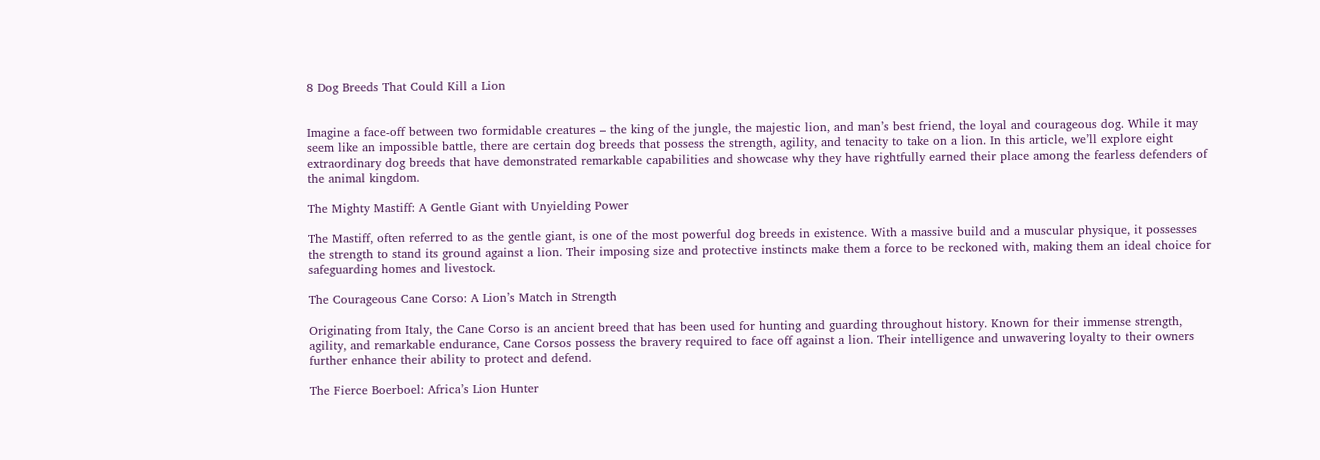8 Dog Breeds That Could Kill a Lion


Imagine a face-off between two formidable creatures – the king of the jungle, the majestic lion, and man’s best friend, the loyal and courageous dog. While it may seem like an impossible battle, there are certain dog breeds that possess the strength, agility, and tenacity to take on a lion. In this article, we’ll explore eight extraordinary dog breeds that have demonstrated remarkable capabilities and showcase why they have rightfully earned their place among the fearless defenders of the animal kingdom.

The Mighty Mastiff: A Gentle Giant with Unyielding Power

The Mastiff, often referred to as the gentle giant, is one of the most powerful dog breeds in existence. With a massive build and a muscular physique, it possesses the strength to stand its ground against a lion. Their imposing size and protective instincts make them a force to be reckoned with, making them an ideal choice for safeguarding homes and livestock.

The Courageous Cane Corso: A Lion’s Match in Strength

Originating from Italy, the Cane Corso is an ancient breed that has been used for hunting and guarding throughout history. Known for their immense strength, agility, and remarkable endurance, Cane Corsos possess the bravery required to face off against a lion. Their intelligence and unwavering loyalty to their owners further enhance their ability to protect and defend.

The Fierce Boerboel: Africa’s Lion Hunter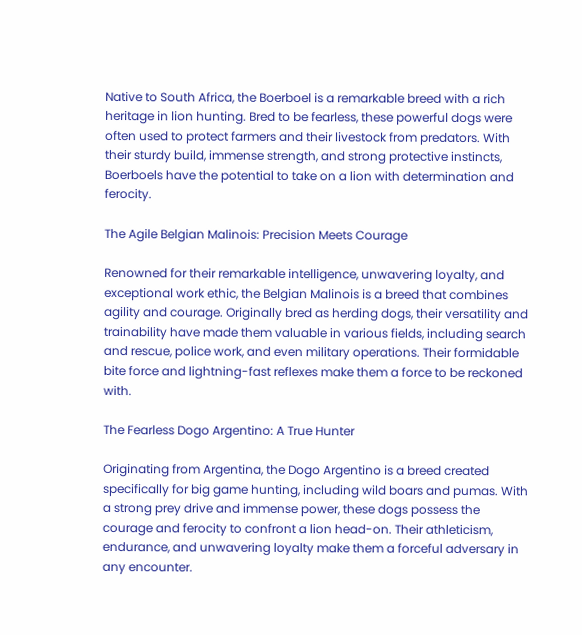Native to South Africa, the Boerboel is a remarkable breed with a rich heritage in lion hunting. Bred to be fearless, these powerful dogs were often used to protect farmers and their livestock from predators. With their sturdy build, immense strength, and strong protective instincts, Boerboels have the potential to take on a lion with determination and ferocity.

The Agile Belgian Malinois: Precision Meets Courage

Renowned for their remarkable intelligence, unwavering loyalty, and exceptional work ethic, the Belgian Malinois is a breed that combines agility and courage. Originally bred as herding dogs, their versatility and trainability have made them valuable in various fields, including search and rescue, police work, and even military operations. Their formidable bite force and lightning-fast reflexes make them a force to be reckoned with.

The Fearless Dogo Argentino: A True Hunter

Originating from Argentina, the Dogo Argentino is a breed created specifically for big game hunting, including wild boars and pumas. With a strong prey drive and immense power, these dogs possess the courage and ferocity to confront a lion head-on. Their athleticism, endurance, and unwavering loyalty make them a forceful adversary in any encounter.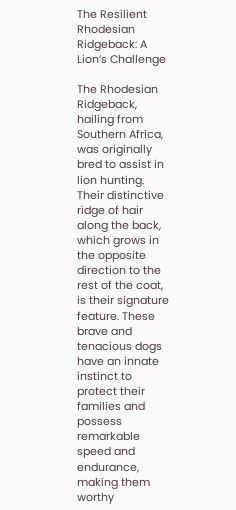The Resilient Rhodesian Ridgeback: A Lion’s Challenge

The Rhodesian Ridgeback, hailing from Southern Africa, was originally bred to assist in lion hunting. Their distinctive ridge of hair along the back, which grows in the opposite direction to the rest of the coat, is their signature feature. These brave and tenacious dogs have an innate instinct to protect their families and possess remarkable speed and endurance, making them worthy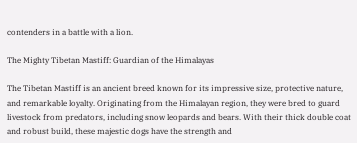contenders in a battle with a lion.

The Mighty Tibetan Mastiff: Guardian of the Himalayas

The Tibetan Mastiff is an ancient breed known for its impressive size, protective nature, and remarkable loyalty. Originating from the Himalayan region, they were bred to guard livestock from predators, including snow leopards and bears. With their thick double coat and robust build, these majestic dogs have the strength and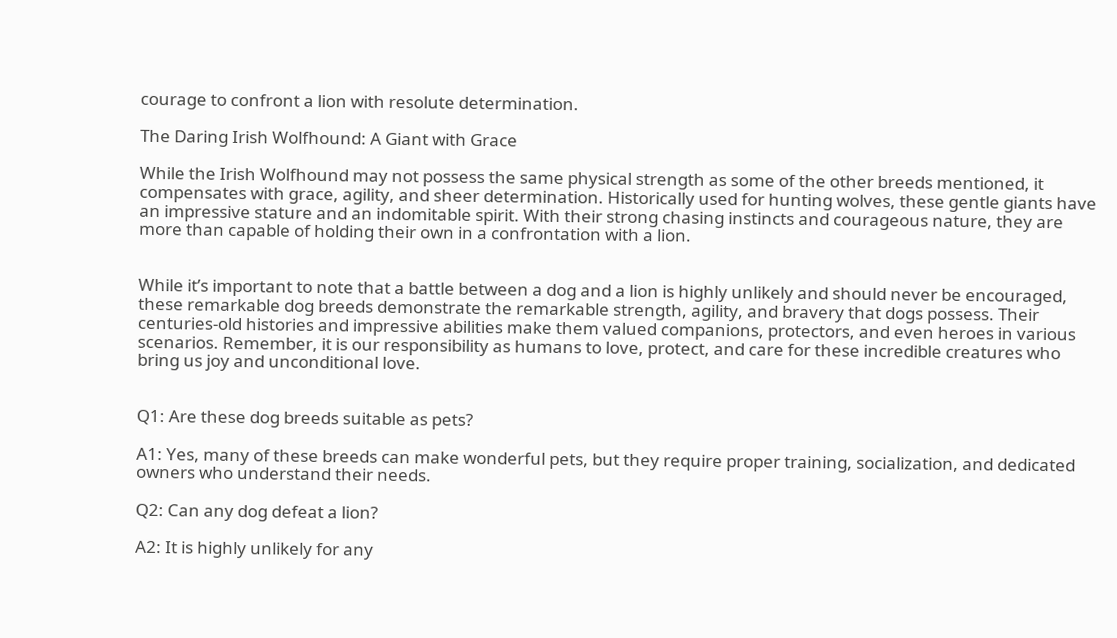courage to confront a lion with resolute determination.

The Daring Irish Wolfhound: A Giant with Grace

While the Irish Wolfhound may not possess the same physical strength as some of the other breeds mentioned, it compensates with grace, agility, and sheer determination. Historically used for hunting wolves, these gentle giants have an impressive stature and an indomitable spirit. With their strong chasing instincts and courageous nature, they are more than capable of holding their own in a confrontation with a lion.


While it’s important to note that a battle between a dog and a lion is highly unlikely and should never be encouraged, these remarkable dog breeds demonstrate the remarkable strength, agility, and bravery that dogs possess. Their centuries-old histories and impressive abilities make them valued companions, protectors, and even heroes in various scenarios. Remember, it is our responsibility as humans to love, protect, and care for these incredible creatures who bring us joy and unconditional love.


Q1: Are these dog breeds suitable as pets?

A1: Yes, many of these breeds can make wonderful pets, but they require proper training, socialization, and dedicated owners who understand their needs.

Q2: Can any dog defeat a lion?

A2: It is highly unlikely for any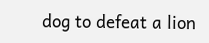dog to defeat a lion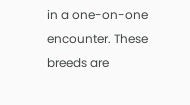in a one-on-one encounter. These breeds are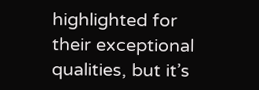highlighted for their exceptional qualities, but it’s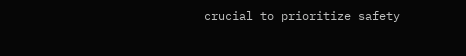crucial to prioritize safety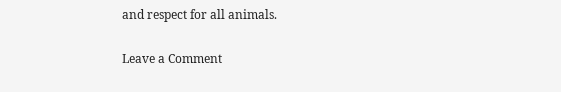and respect for all animals.

Leave a Comment